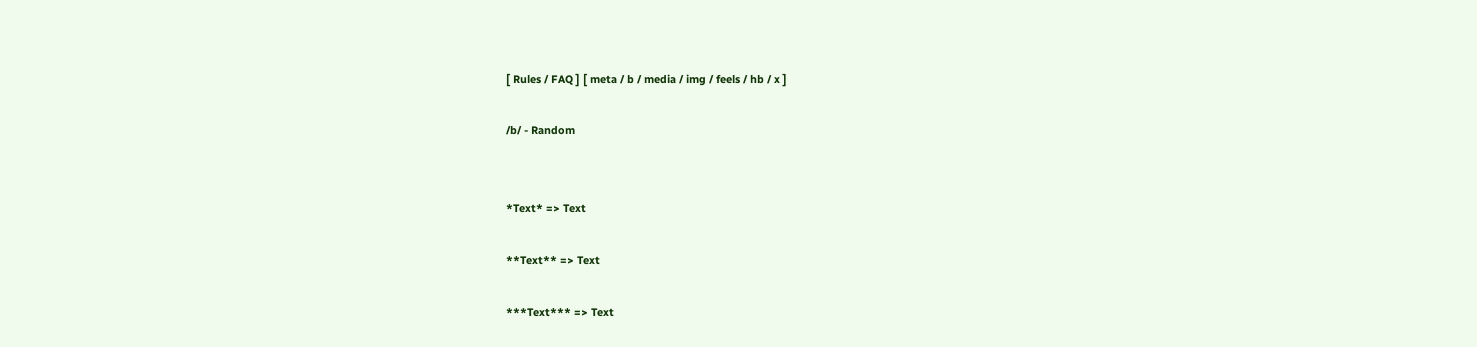[ Rules / FAQ ] [ meta / b / media / img / feels / hb / x ]

/b/ - Random


*Text* => Text

**Text** => Text

***Text*** => Text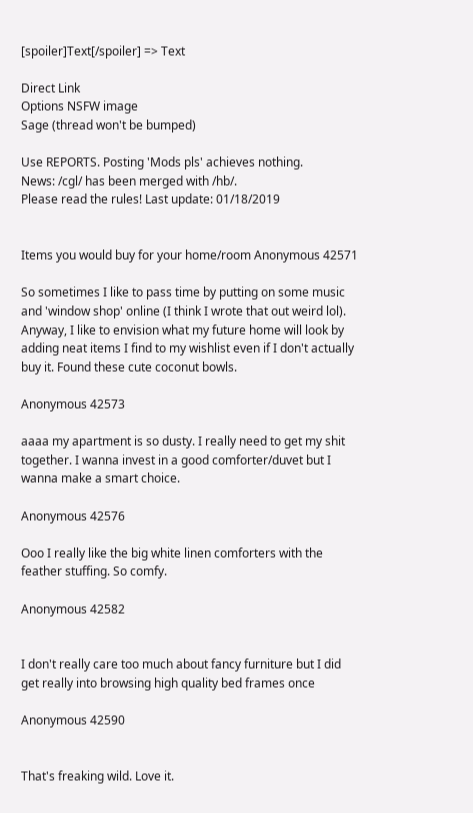[spoiler]Text[/spoiler] => Text

Direct Link
Options NSFW image
Sage (thread won't be bumped)

Use REPORTS. Posting 'Mods pls' achieves nothing.
News: /cgl/ has been merged with /hb/.
Please read the rules! Last update: 01/18/2019


Items you would buy for your home/room Anonymous 42571

So sometimes I like to pass time by putting on some music and 'window shop' online (I think I wrote that out weird lol). Anyway, I like to envision what my future home will look by adding neat items I find to my wishlist even if I don't actually buy it. Found these cute coconut bowls.

Anonymous 42573

aaaa my apartment is so dusty. I really need to get my shit together. I wanna invest in a good comforter/duvet but I wanna make a smart choice.

Anonymous 42576

Ooo I really like the big white linen comforters with the feather stuffing. So comfy.

Anonymous 42582


I don't really care too much about fancy furniture but I did get really into browsing high quality bed frames once

Anonymous 42590


That's freaking wild. Love it.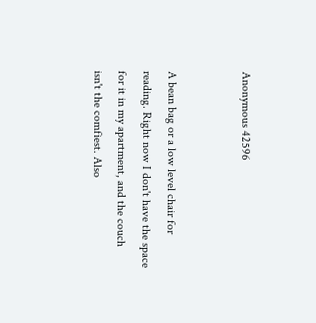Anonymous 42596


A bean bag or a low level chair for reading. Right now I don't have the space for it in my apartment, and the couch isn't the comfiest. Also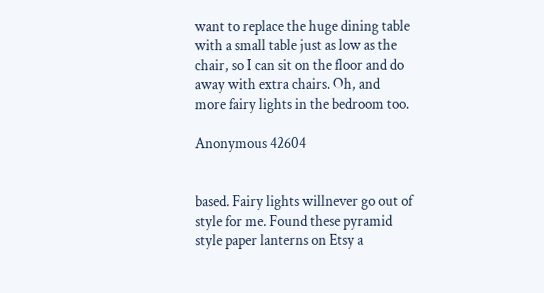want to replace the huge dining table with a small table just as low as the chair, so I can sit on the floor and do away with extra chairs. Oh, and more fairy lights in the bedroom too.

Anonymous 42604


based. Fairy lights willnever go out of style for me. Found these pyramid style paper lanterns on Etsy a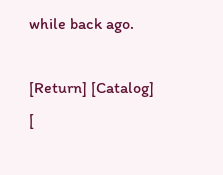while back ago.

[Return] [Catalog]
[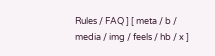Rules / FAQ ] [ meta / b / media / img / feels / hb / x ]